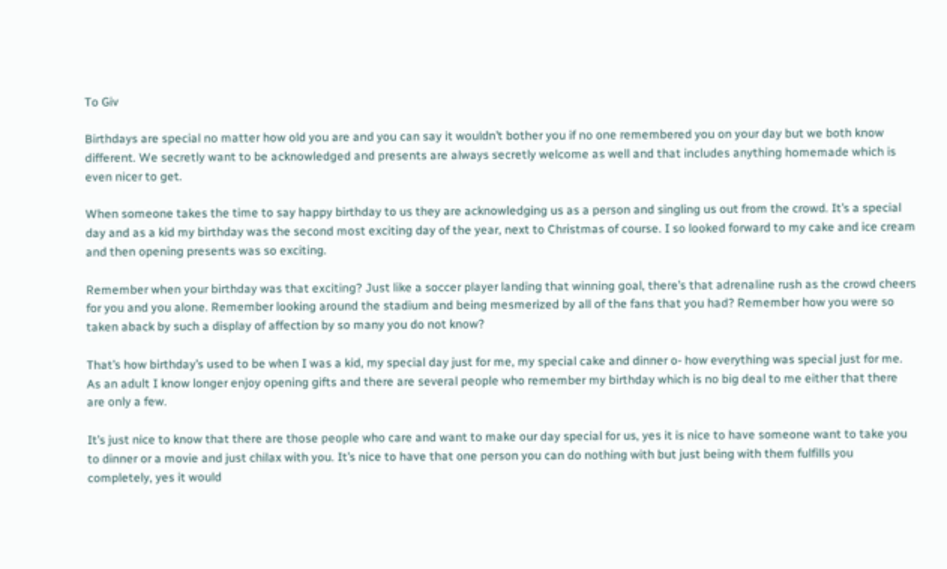To Giv

Birthdays are special no matter how old you are and you can say it wouldn’t bother you if no one remembered you on your day but we both know different. We secretly want to be acknowledged and presents are always secretly welcome as well and that includes anything homemade which is even nicer to get.

When someone takes the time to say happy birthday to us they are acknowledging us as a person and singling us out from the crowd. It’s a special day and as a kid my birthday was the second most exciting day of the year, next to Christmas of course. I so looked forward to my cake and ice cream and then opening presents was so exciting.

Remember when your birthday was that exciting? Just like a soccer player landing that winning goal, there’s that adrenaline rush as the crowd cheers for you and you alone. Remember looking around the stadium and being mesmerized by all of the fans that you had? Remember how you were so taken aback by such a display of affection by so many you do not know?

That’s how birthday’s used to be when I was a kid, my special day just for me, my special cake and dinner o- how everything was special just for me. As an adult I know longer enjoy opening gifts and there are several people who remember my birthday which is no big deal to me either that there are only a few.

It’s just nice to know that there are those people who care and want to make our day special for us, yes it is nice to have someone want to take you to dinner or a movie and just chilax with you. It’s nice to have that one person you can do nothing with but just being with them fulfills you completely, yes it would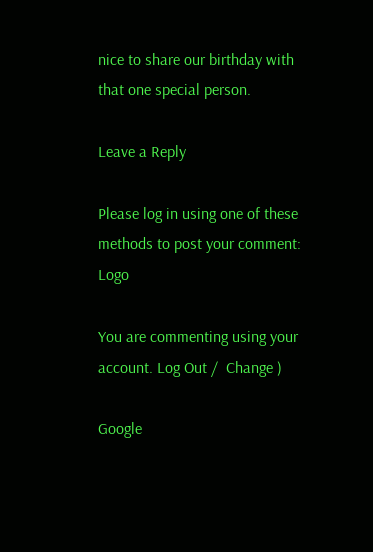nice to share our birthday with that one special person.

Leave a Reply

Please log in using one of these methods to post your comment: Logo

You are commenting using your account. Log Out /  Change )

Google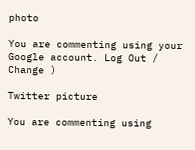photo

You are commenting using your Google account. Log Out /  Change )

Twitter picture

You are commenting using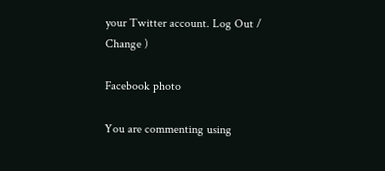your Twitter account. Log Out /  Change )

Facebook photo

You are commenting using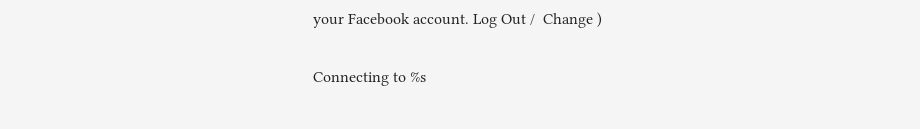your Facebook account. Log Out /  Change )

Connecting to %s